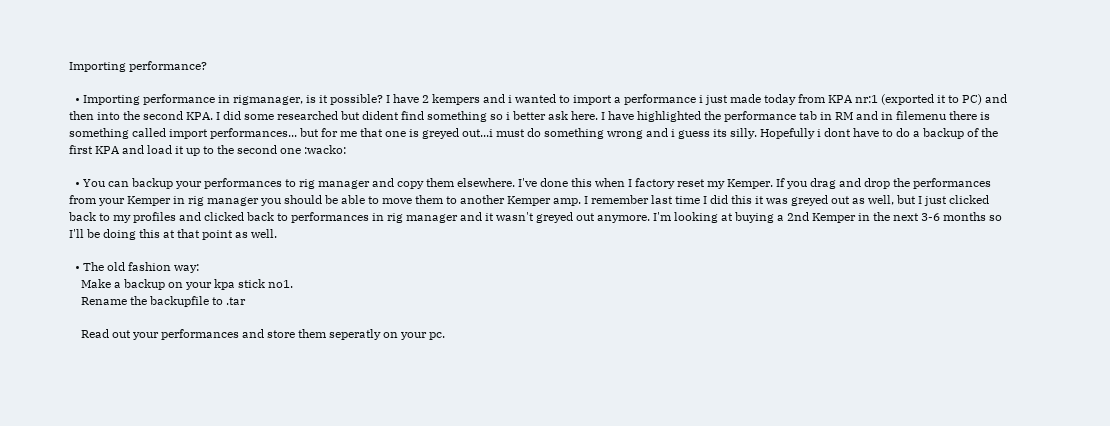Importing performance?

  • Importing performance in rigmanager, is it possible? I have 2 kempers and i wanted to import a performance i just made today from KPA nr:1 (exported it to PC) and then into the second KPA. I did some researched but dident find something so i better ask here. I have highlighted the performance tab in RM and in filemenu there is something called import performances... but for me that one is greyed out...i must do something wrong and i guess its silly. Hopefully i dont have to do a backup of the first KPA and load it up to the second one :wacko:

  • You can backup your performances to rig manager and copy them elsewhere. I've done this when I factory reset my Kemper. If you drag and drop the performances from your Kemper in rig manager you should be able to move them to another Kemper amp. I remember last time I did this it was greyed out as well, but I just clicked back to my profiles and clicked back to performances in rig manager and it wasn't greyed out anymore. I'm looking at buying a 2nd Kemper in the next 3-6 months so I'll be doing this at that point as well.

  • The old fashion way:
    Make a backup on your kpa stick no1.
    Rename the backupfile to .tar

    Read out your performances and store them seperatly on your pc.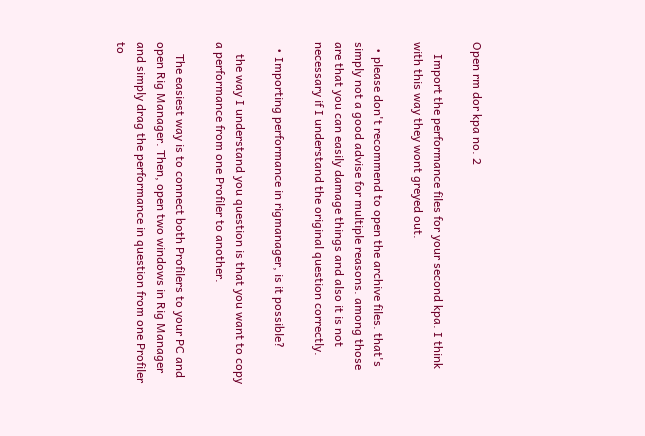Open rm dor kpa no. 2

    Import the performance files for your second kpa. I think with this way they wont greyed out.

  • please don't recommend to open the archive files. that's simply not a good advise for multiple reasons. among those are that you can easily damage things and also it is not necessary if I understand the original question correctly.

  • Importing performance in rigmanager, is it possible?

    the way I understand you question is that you want to copy a performance from one Profiler to another.

    The easiest way is to connect both Profilers to your PC and open Rig Manager. Then, open two windows in Rig Manager and simply drag the performance in question from one Profiler to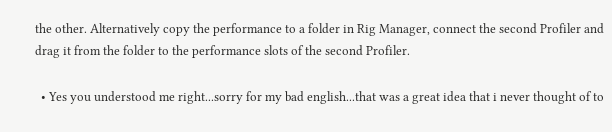the other. Alternatively copy the performance to a folder in Rig Manager, connect the second Profiler and drag it from the folder to the performance slots of the second Profiler.

  • Yes you understood me right...sorry for my bad english...that was a great idea that i never thought of to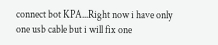connect bot KPA...Right now i have only one usb cable but i will fix one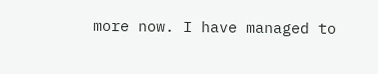more now. I have managed to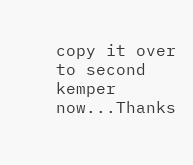copy it over to second kemper now...Thanks